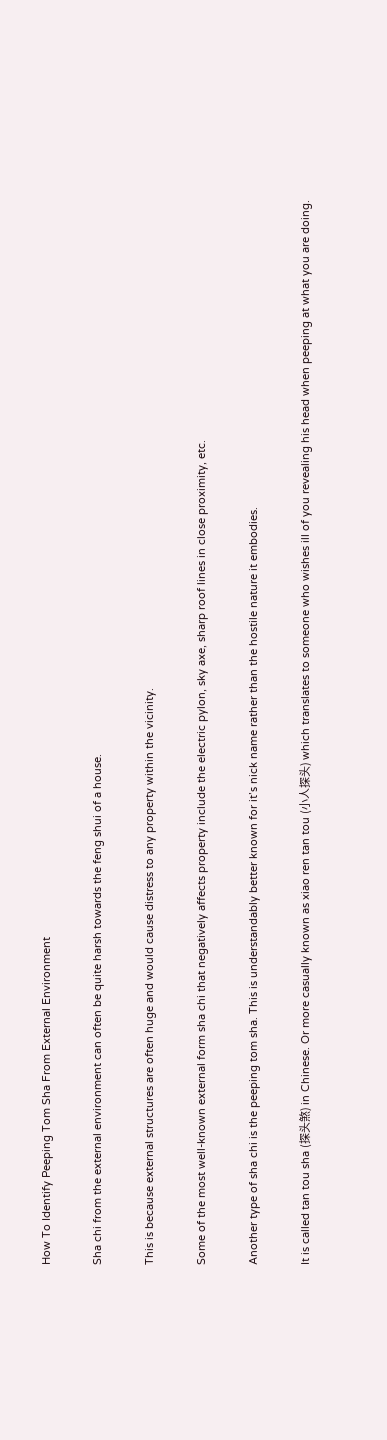How To Identify Peeping Tom Sha From External Environment

Sha chi from the external environment can often be quite harsh towards the feng shui of a house.

This is because external structures are often huge and would cause distress to any property within the vicinity.

Some of the most well-known external form sha chi that negatively affects property include the electric pylon, sky axe, sharp roof lines in close proximity, etc.

Another type of sha chi is the peeping tom sha. This is understandably better known for it’s nick name rather than the hostile nature it embodies.

It is called tan tou sha (探头煞) in Chinese. Or more casually known as xiao ren tan tou (小人探头) which translates to someone who wishes ill of you revealing his head when peeping at what you are doing.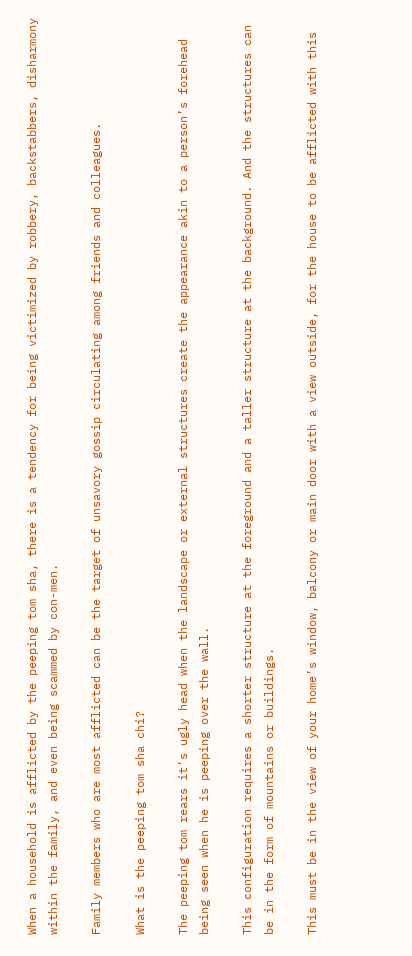When a household is afflicted by the peeping tom sha, there is a tendency for being victimized by robbery, backstabbers, disharmony within the family, and even being scammed by con-men.

Family members who are most afflicted can be the target of unsavory gossip circulating among friends and colleagues.

What is the peeping tom sha chi?

The peeping tom rears it’s ugly head when the landscape or external structures create the appearance akin to a person’s forehead being seen when he is peeping over the wall.

This configuration requires a shorter structure at the foreground and a taller structure at the background. And the structures can be in the form of mountains or buildings.

This must be in the view of your home’s window, balcony or main door with a view outside, for the house to be afflicted with this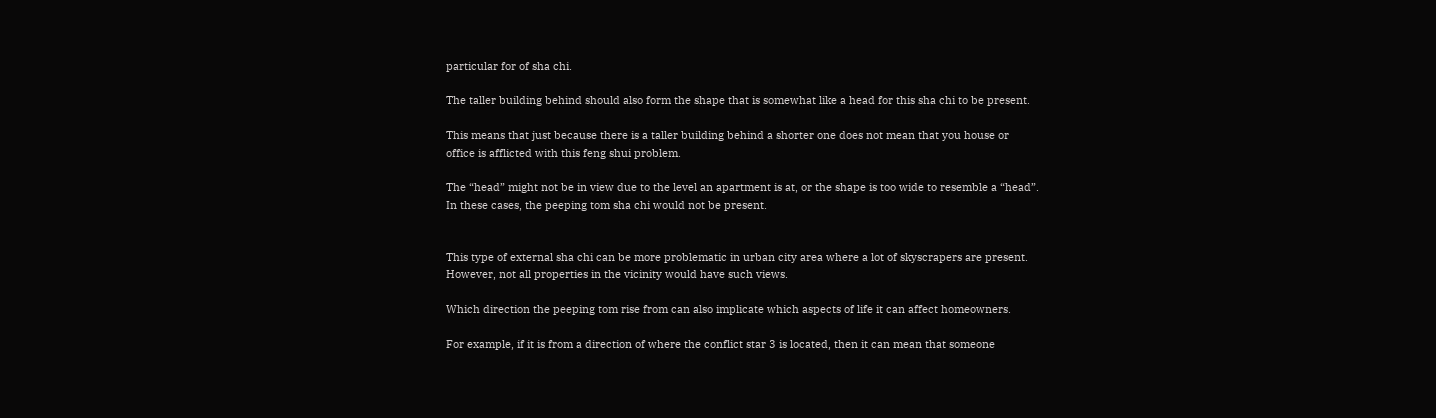particular for of sha chi.

The taller building behind should also form the shape that is somewhat like a head for this sha chi to be present.

This means that just because there is a taller building behind a shorter one does not mean that you house or office is afflicted with this feng shui problem.

The “head” might not be in view due to the level an apartment is at, or the shape is too wide to resemble a “head”. In these cases, the peeping tom sha chi would not be present.


This type of external sha chi can be more problematic in urban city area where a lot of skyscrapers are present. However, not all properties in the vicinity would have such views.

Which direction the peeping tom rise from can also implicate which aspects of life it can affect homeowners.

For example, if it is from a direction of where the conflict star 3 is located, then it can mean that someone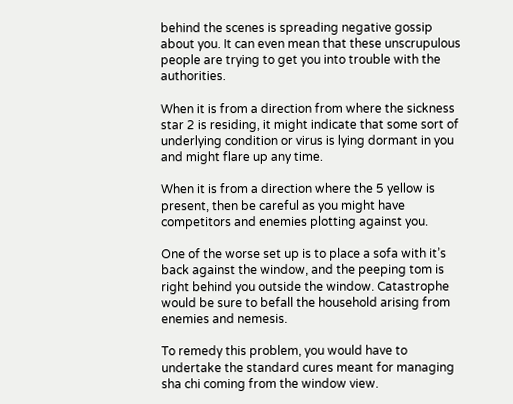behind the scenes is spreading negative gossip about you. It can even mean that these unscrupulous people are trying to get you into trouble with the authorities.

When it is from a direction from where the sickness star 2 is residing, it might indicate that some sort of underlying condition or virus is lying dormant in you and might flare up any time.

When it is from a direction where the 5 yellow is present, then be careful as you might have competitors and enemies plotting against you.

One of the worse set up is to place a sofa with it’s back against the window, and the peeping tom is right behind you outside the window. Catastrophe would be sure to befall the household arising from enemies and nemesis.

To remedy this problem, you would have to undertake the standard cures meant for managing sha chi coming from the window view.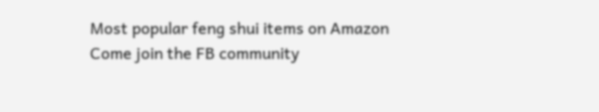Most popular feng shui items on Amazon Come join the FB community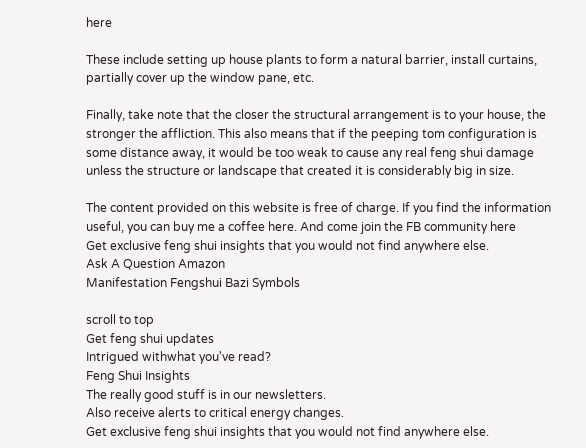here

These include setting up house plants to form a natural barrier, install curtains, partially cover up the window pane, etc.

Finally, take note that the closer the structural arrangement is to your house, the stronger the affliction. This also means that if the peeping tom configuration is some distance away, it would be too weak to cause any real feng shui damage unless the structure or landscape that created it is considerably big in size.

The content provided on this website is free of charge. If you find the information useful, you can buy me a coffee here. And come join the FB community here
Get exclusive feng shui insights that you would not find anywhere else.
Ask A Question Amazon
Manifestation Fengshui Bazi Symbols

scroll to top
Get feng shui updates
Intrigued withwhat you've read?
Feng Shui Insights
The really good stuff is in our newsletters.
Also receive alerts to critical energy changes.
Get exclusive feng shui insights that you would not find anywhere else.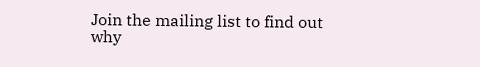Join the mailing list to find out why